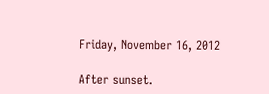Friday, November 16, 2012

After sunset.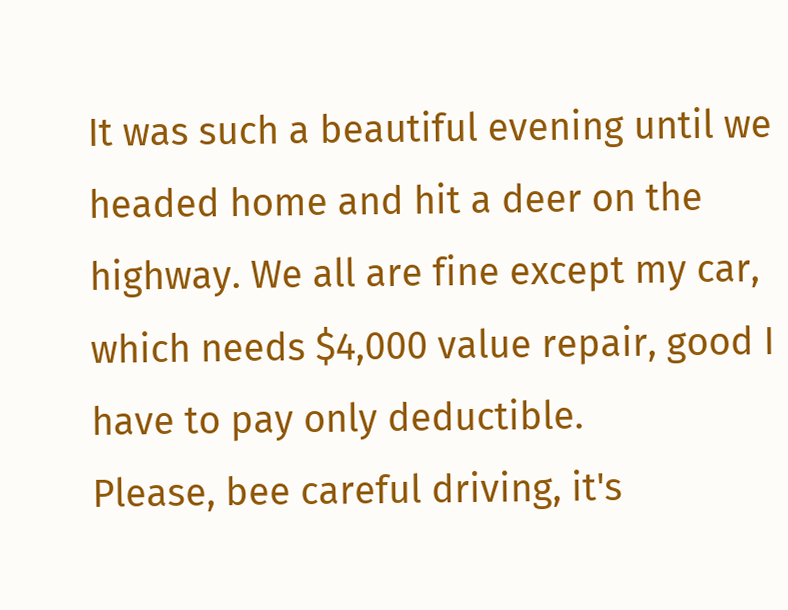It was such a beautiful evening until we headed home and hit a deer on the highway. We all are fine except my car, which needs $4,000 value repair, good I have to pay only deductible.
Please, bee careful driving, it's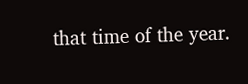that time of the year.